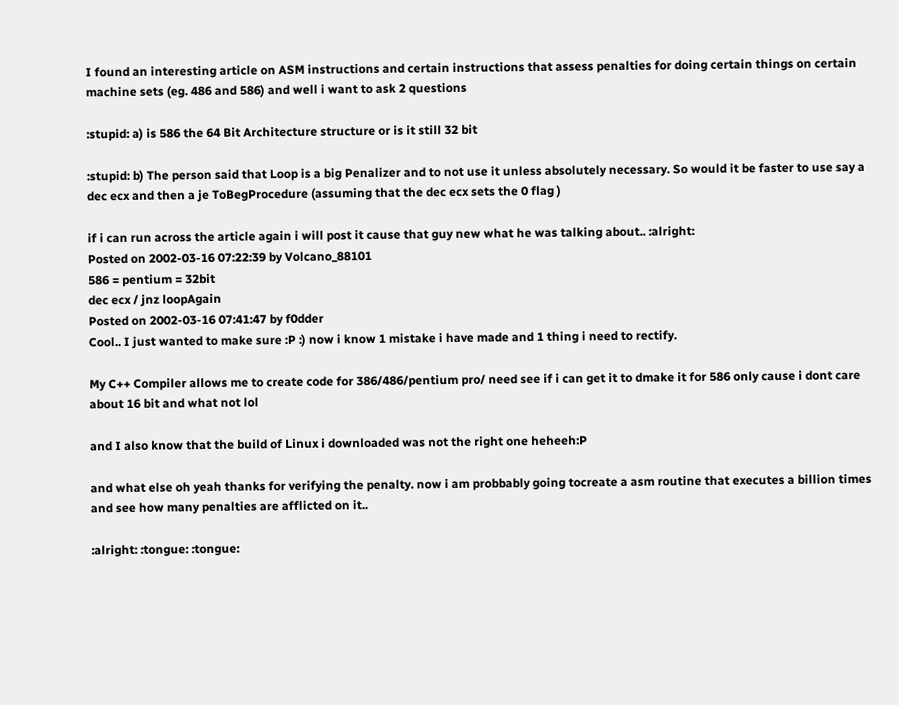I found an interesting article on ASM instructions and certain instructions that assess penalties for doing certain things on certain machine sets (eg. 486 and 586) and well i want to ask 2 questions

:stupid: a) is 586 the 64 Bit Architecture structure or is it still 32 bit

:stupid: b) The person said that Loop is a big Penalizer and to not use it unless absolutely necessary. So would it be faster to use say a dec ecx and then a je ToBegProcedure (assuming that the dec ecx sets the 0 flag )

if i can run across the article again i will post it cause that guy new what he was talking about.. :alright:
Posted on 2002-03-16 07:22:39 by Volcano_88101
586 = pentium = 32bit
dec ecx / jnz loopAgain
Posted on 2002-03-16 07:41:47 by f0dder
Cool.. I just wanted to make sure :P :) now i know 1 mistake i have made and 1 thing i need to rectify.

My C++ Compiler allows me to create code for 386/486/pentium pro/ need see if i can get it to dmake it for 586 only cause i dont care about 16 bit and what not lol

and I also know that the build of Linux i downloaded was not the right one heheeh:P

and what else oh yeah thanks for verifying the penalty. now i am probbably going tocreate a asm routine that executes a billion times and see how many penalties are afflicted on it..

:alright: :tongue: :tongue: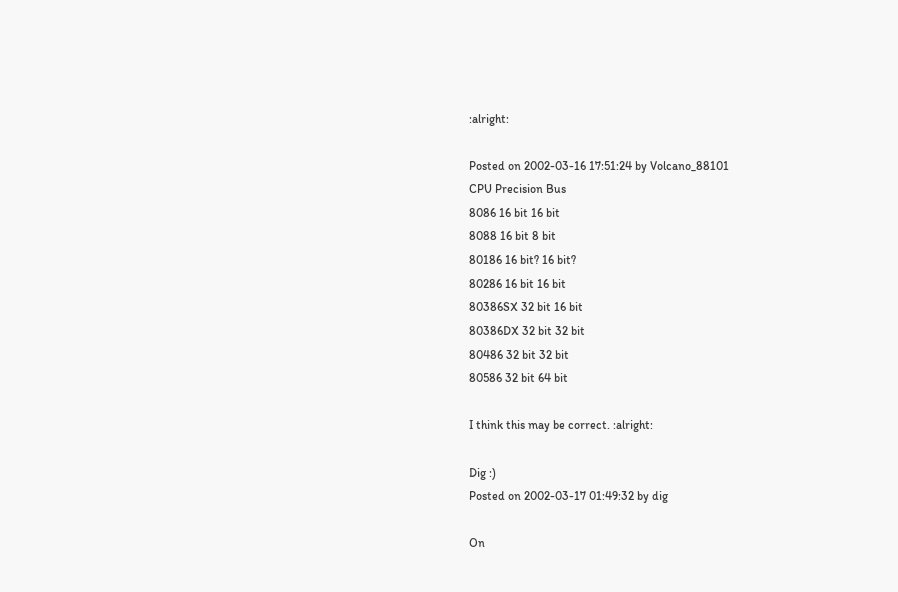:alright:

Posted on 2002-03-16 17:51:24 by Volcano_88101
CPU Precision Bus
8086 16 bit 16 bit
8088 16 bit 8 bit
80186 16 bit? 16 bit?
80286 16 bit 16 bit
80386SX 32 bit 16 bit
80386DX 32 bit 32 bit
80486 32 bit 32 bit
80586 32 bit 64 bit

I think this may be correct. :alright:

Dig :)
Posted on 2002-03-17 01:49:32 by dig

On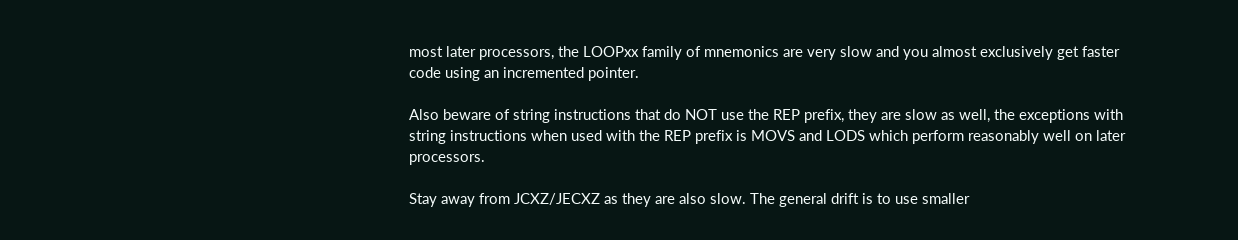most later processors, the LOOPxx family of mnemonics are very slow and you almost exclusively get faster code using an incremented pointer.

Also beware of string instructions that do NOT use the REP prefix, they are slow as well, the exceptions with string instructions when used with the REP prefix is MOVS and LODS which perform reasonably well on later processors.

Stay away from JCXZ/JECXZ as they are also slow. The general drift is to use smaller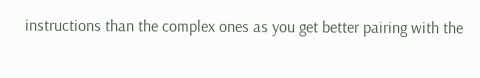instructions than the complex ones as you get better pairing with the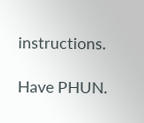instructions.

Have PHUN.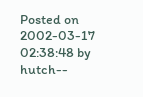Posted on 2002-03-17 02:38:48 by hutch--